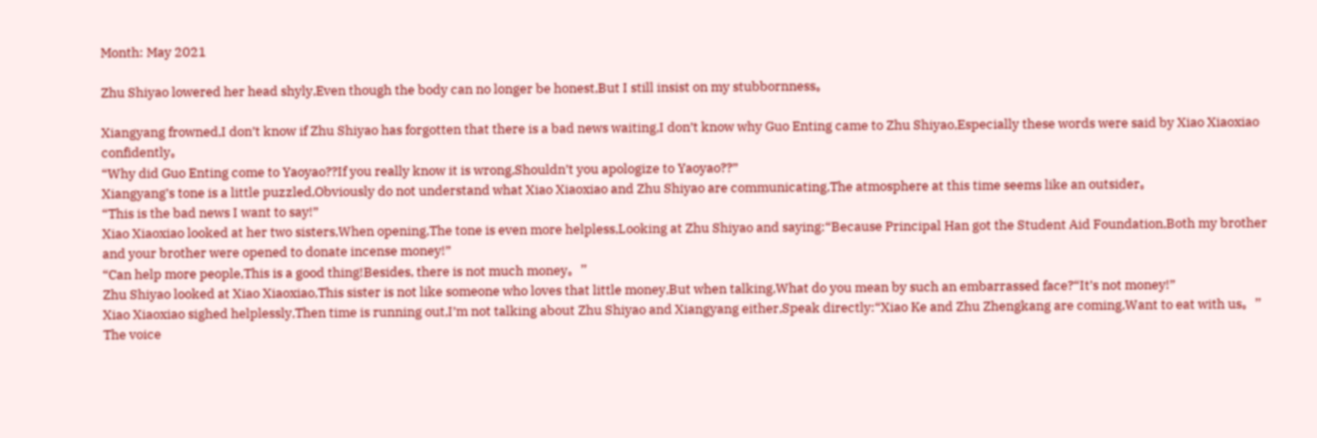Month: May 2021

Zhu Shiyao lowered her head shyly,Even though the body can no longer be honest,But I still insist on my stubbornness。

Xiangyang frowned,I don’t know if Zhu Shiyao has forgotten that there is a bad news waiting,I don’t know why Guo Enting came to Zhu Shiyao,Especially these words were said by Xiao Xiaoxiao confidently。
“Why did Guo Enting come to Yaoyao??If you really know it is wrong,Shouldn’t you apologize to Yaoyao??”
Xiangyang’s tone is a little puzzled,Obviously do not understand what Xiao Xiaoxiao and Zhu Shiyao are communicating,The atmosphere at this time seems like an outsider。
“This is the bad news I want to say!”
Xiao Xiaoxiao looked at her two sisters,When opening,The tone is even more helpless,Looking at Zhu Shiyao and saying:“Because Principal Han got the Student Aid Foundation,Both my brother and your brother were opened to donate incense money!”
“Can help more people,This is a good thing!Besides, there is not much money。”
Zhu Shiyao looked at Xiao Xiaoxiao,This sister is not like someone who loves that little money,But when talking,What do you mean by such an embarrassed face?“It’s not money!”
Xiao Xiaoxiao sighed helplessly,Then time is running out,I’m not talking about Zhu Shiyao and Xiangyang either,Speak directly:“Xiao Ke and Zhu Zhengkang are coming,Want to eat with us。”
The voice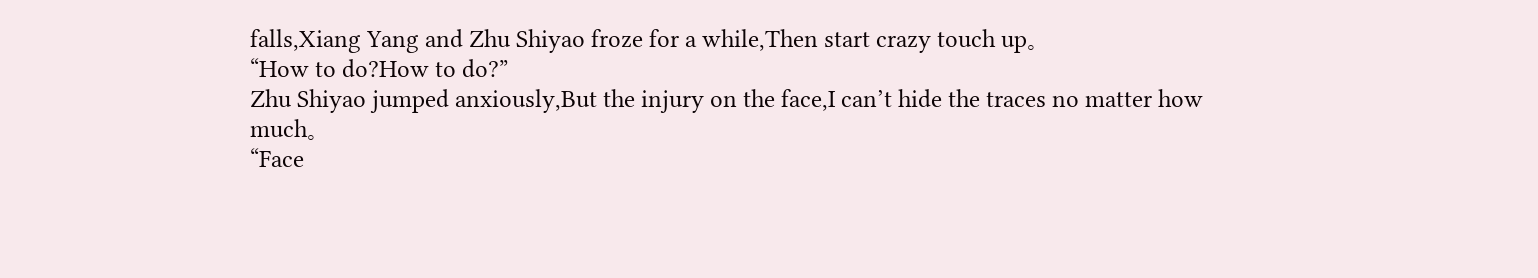falls,Xiang Yang and Zhu Shiyao froze for a while,Then start crazy touch up。
“How to do?How to do?”
Zhu Shiyao jumped anxiously,But the injury on the face,I can’t hide the traces no matter how much。
“Face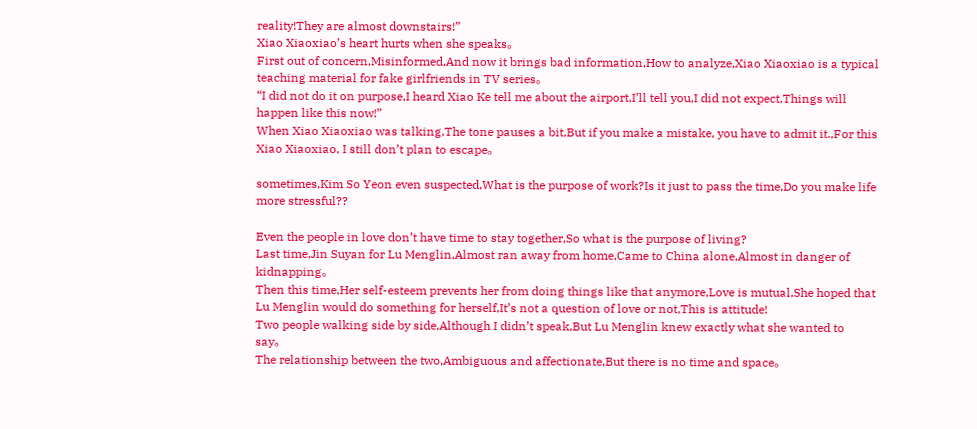reality!They are almost downstairs!”
Xiao Xiaoxiao’s heart hurts when she speaks。
First out of concern,Misinformed,And now it brings bad information,How to analyze,Xiao Xiaoxiao is a typical teaching material for fake girlfriends in TV series。
“I did not do it on purpose,I heard Xiao Ke tell me about the airport,I’ll tell you,I did not expect,Things will happen like this now!”
When Xiao Xiaoxiao was talking,The tone pauses a bit,But if you make a mistake, you have to admit it.,For this Xiao Xiaoxiao, I still don’t plan to escape。

sometimes,Kim So Yeon even suspected,What is the purpose of work?Is it just to pass the time,Do you make life more stressful??

Even the people in love don’t have time to stay together,So what is the purpose of living?
Last time,Jin Suyan for Lu Menglin,Almost ran away from home,Came to China alone,Almost in danger of kidnapping。
Then this time,Her self-esteem prevents her from doing things like that anymore,Love is mutual,She hoped that Lu Menglin would do something for herself,It’s not a question of love or not,This is attitude!
Two people walking side by side,Although I didn’t speak,But Lu Menglin knew exactly what she wanted to say。
The relationship between the two,Ambiguous and affectionate,But there is no time and space。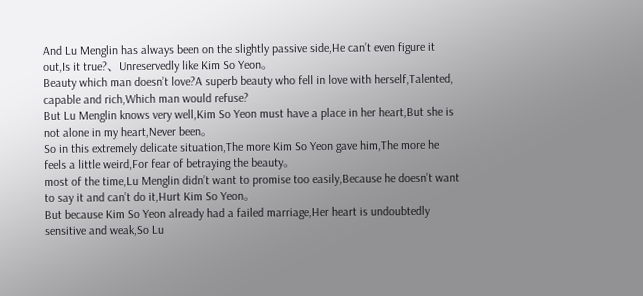And Lu Menglin has always been on the slightly passive side,He can’t even figure it out,Is it true?、Unreservedly like Kim So Yeon。
Beauty which man doesn’t love?A superb beauty who fell in love with herself,Talented, capable and rich,Which man would refuse?
But Lu Menglin knows very well,Kim So Yeon must have a place in her heart,But she is not alone in my heart,Never been。
So in this extremely delicate situation,The more Kim So Yeon gave him,The more he feels a little weird,For fear of betraying the beauty。
most of the time,Lu Menglin didn’t want to promise too easily,Because he doesn’t want to say it and can’t do it,Hurt Kim So Yeon。
But because Kim So Yeon already had a failed marriage,Her heart is undoubtedly sensitive and weak,So Lu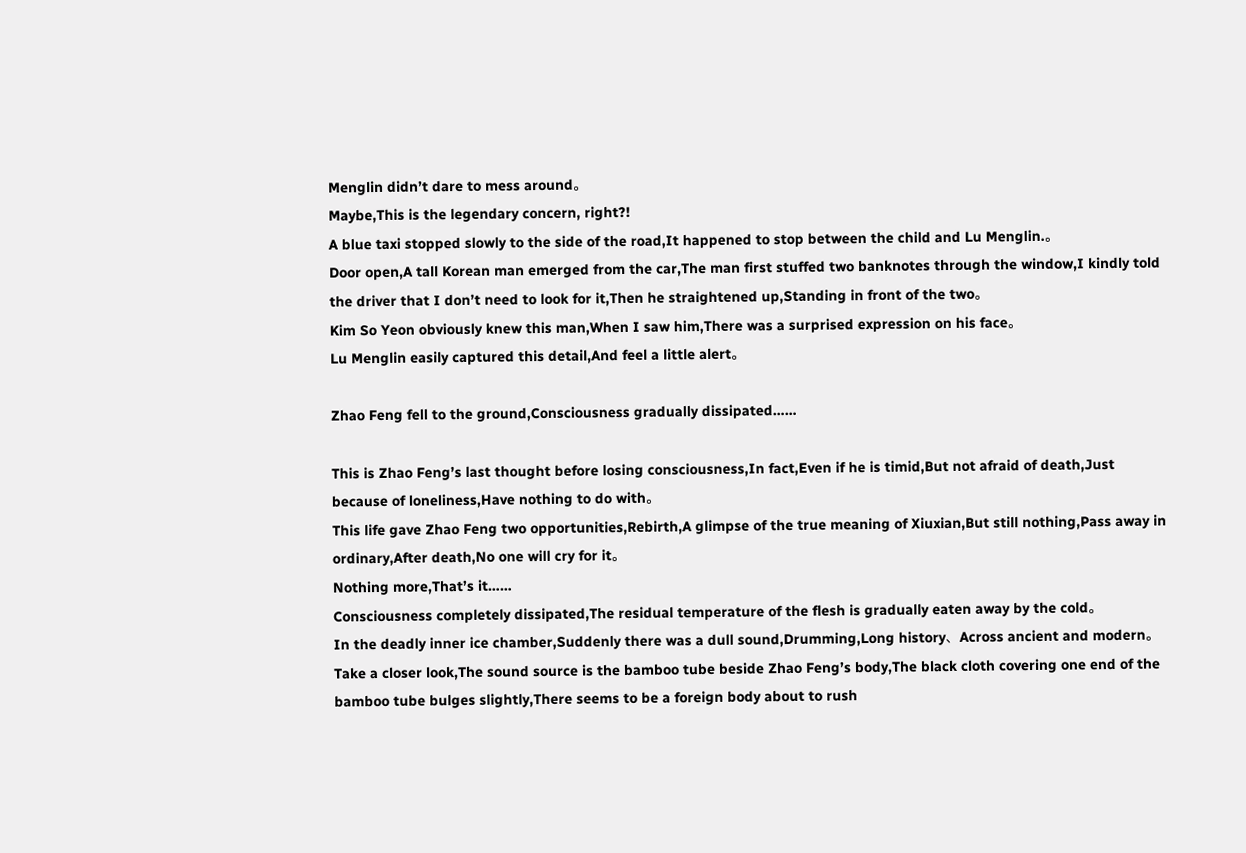Menglin didn’t dare to mess around。
Maybe,This is the legendary concern, right?!
A blue taxi stopped slowly to the side of the road,It happened to stop between the child and Lu Menglin.。
Door open,A tall Korean man emerged from the car,The man first stuffed two banknotes through the window,I kindly told the driver that I don’t need to look for it,Then he straightened up,Standing in front of the two。
Kim So Yeon obviously knew this man,When I saw him,There was a surprised expression on his face。
Lu Menglin easily captured this detail,And feel a little alert。

Zhao Feng fell to the ground,Consciousness gradually dissipated……

This is Zhao Feng’s last thought before losing consciousness,In fact,Even if he is timid,But not afraid of death,Just because of loneliness,Have nothing to do with。
This life gave Zhao Feng two opportunities,Rebirth,A glimpse of the true meaning of Xiuxian,But still nothing,Pass away in ordinary,After death,No one will cry for it。
Nothing more,That’s it……
Consciousness completely dissipated,The residual temperature of the flesh is gradually eaten away by the cold。
In the deadly inner ice chamber,Suddenly there was a dull sound,Drumming,Long history、Across ancient and modern。
Take a closer look,The sound source is the bamboo tube beside Zhao Feng’s body,The black cloth covering one end of the bamboo tube bulges slightly,There seems to be a foreign body about to rush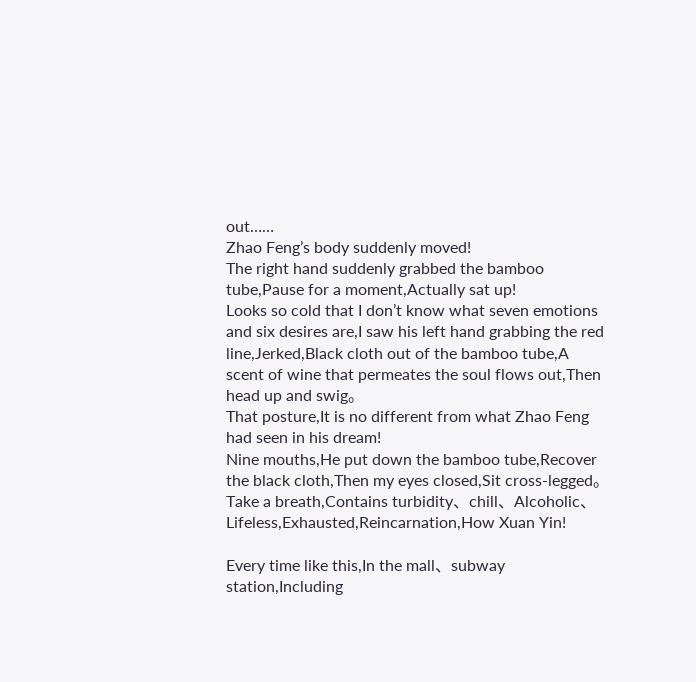out……
Zhao Feng’s body suddenly moved!
The right hand suddenly grabbed the bamboo tube,Pause for a moment,Actually sat up!
Looks so cold that I don’t know what seven emotions and six desires are,I saw his left hand grabbing the red line,Jerked,Black cloth out of the bamboo tube,A scent of wine that permeates the soul flows out,Then head up and swig。
That posture,It is no different from what Zhao Feng had seen in his dream!
Nine mouths,He put down the bamboo tube,Recover the black cloth,Then my eyes closed,Sit cross-legged。
Take a breath,Contains turbidity、chill、Alcoholic、Lifeless,Exhausted,Reincarnation,How Xuan Yin!

Every time like this,In the mall、subway station,Including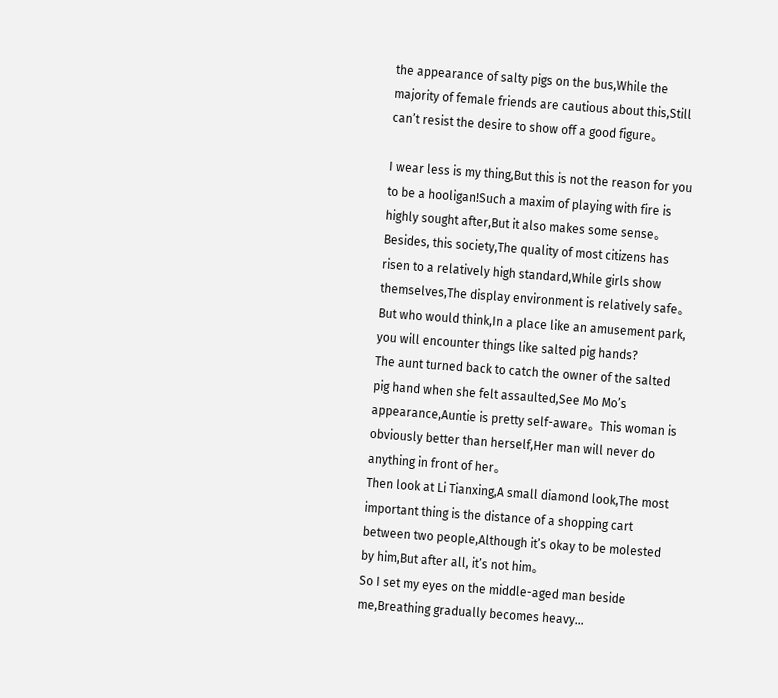the appearance of salty pigs on the bus,While the majority of female friends are cautious about this,Still can’t resist the desire to show off a good figure。

I wear less is my thing,But this is not the reason for you to be a hooligan!Such a maxim of playing with fire is highly sought after,But it also makes some sense。
Besides, this society,The quality of most citizens has risen to a relatively high standard,While girls show themselves,The display environment is relatively safe。
But who would think,In a place like an amusement park, you will encounter things like salted pig hands?
The aunt turned back to catch the owner of the salted pig hand when she felt assaulted,See Mo Mo’s appearance,Auntie is pretty self-aware。This woman is obviously better than herself,Her man will never do anything in front of her。
Then look at Li Tianxing,A small diamond look,The most important thing is the distance of a shopping cart between two people,Although it’s okay to be molested by him,But after all, it’s not him。
So I set my eyes on the middle-aged man beside me,Breathing gradually becomes heavy…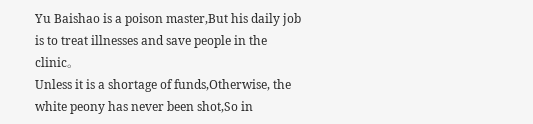Yu Baishao is a poison master,But his daily job is to treat illnesses and save people in the clinic。
Unless it is a shortage of funds,Otherwise, the white peony has never been shot,So in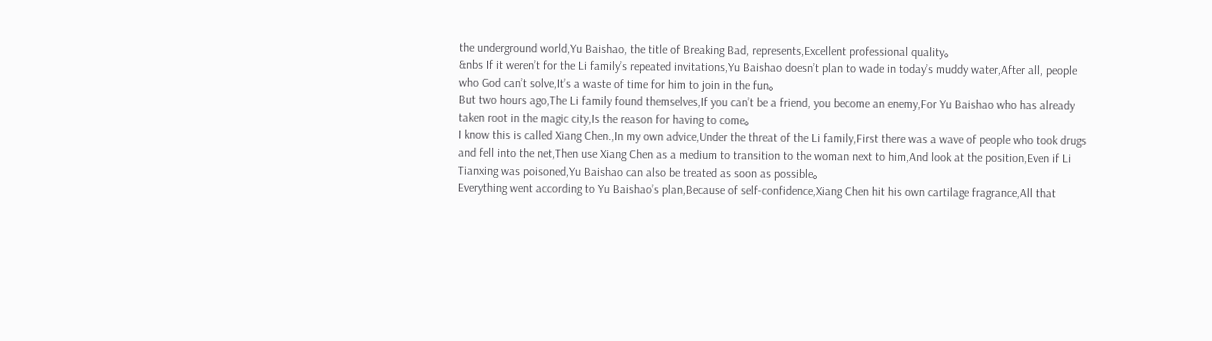the underground world,Yu Baishao, the title of Breaking Bad, represents,Excellent professional quality。
&nbs If it weren’t for the Li family’s repeated invitations,Yu Baishao doesn’t plan to wade in today’s muddy water,After all, people who God can’t solve,It’s a waste of time for him to join in the fun。
But two hours ago,The Li family found themselves,If you can’t be a friend, you become an enemy,For Yu Baishao who has already taken root in the magic city,Is the reason for having to come。
I know this is called Xiang Chen.,In my own advice,Under the threat of the Li family,First there was a wave of people who took drugs and fell into the net,Then use Xiang Chen as a medium to transition to the woman next to him,And look at the position,Even if Li Tianxing was poisoned,Yu Baishao can also be treated as soon as possible。
Everything went according to Yu Baishao’s plan,Because of self-confidence,Xiang Chen hit his own cartilage fragrance,All that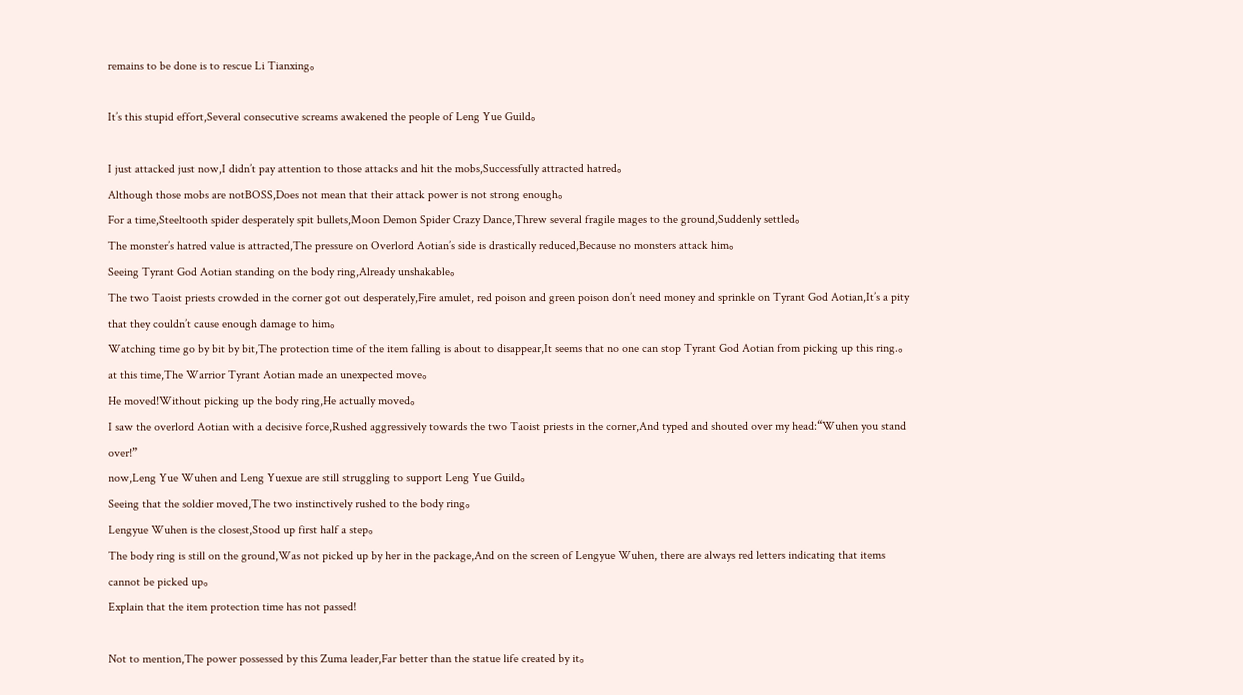remains to be done is to rescue Li Tianxing。

It’s this stupid effort,Several consecutive screams awakened the people of Leng Yue Guild。

I just attacked just now,I didn’t pay attention to those attacks and hit the mobs,Successfully attracted hatred。
Although those mobs are notBOSS,Does not mean that their attack power is not strong enough。
For a time,Steeltooth spider desperately spit bullets,Moon Demon Spider Crazy Dance,Threw several fragile mages to the ground,Suddenly settled。
The monster’s hatred value is attracted,The pressure on Overlord Aotian’s side is drastically reduced,Because no monsters attack him。
Seeing Tyrant God Aotian standing on the body ring,Already unshakable。
The two Taoist priests crowded in the corner got out desperately,Fire amulet, red poison and green poison don’t need money and sprinkle on Tyrant God Aotian,It’s a pity that they couldn’t cause enough damage to him。
Watching time go by bit by bit,The protection time of the item falling is about to disappear,It seems that no one can stop Tyrant God Aotian from picking up this ring.。
at this time,The Warrior Tyrant Aotian made an unexpected move。
He moved!Without picking up the body ring,He actually moved。
I saw the overlord Aotian with a decisive force,Rushed aggressively towards the two Taoist priests in the corner,And typed and shouted over my head:“Wuhen you stand over!”
now,Leng Yue Wuhen and Leng Yuexue are still struggling to support Leng Yue Guild。
Seeing that the soldier moved,The two instinctively rushed to the body ring。
Lengyue Wuhen is the closest,Stood up first half a step。
The body ring is still on the ground,Was not picked up by her in the package,And on the screen of Lengyue Wuhen, there are always red letters indicating that items cannot be picked up。
Explain that the item protection time has not passed!

Not to mention,The power possessed by this Zuma leader,Far better than the statue life created by it。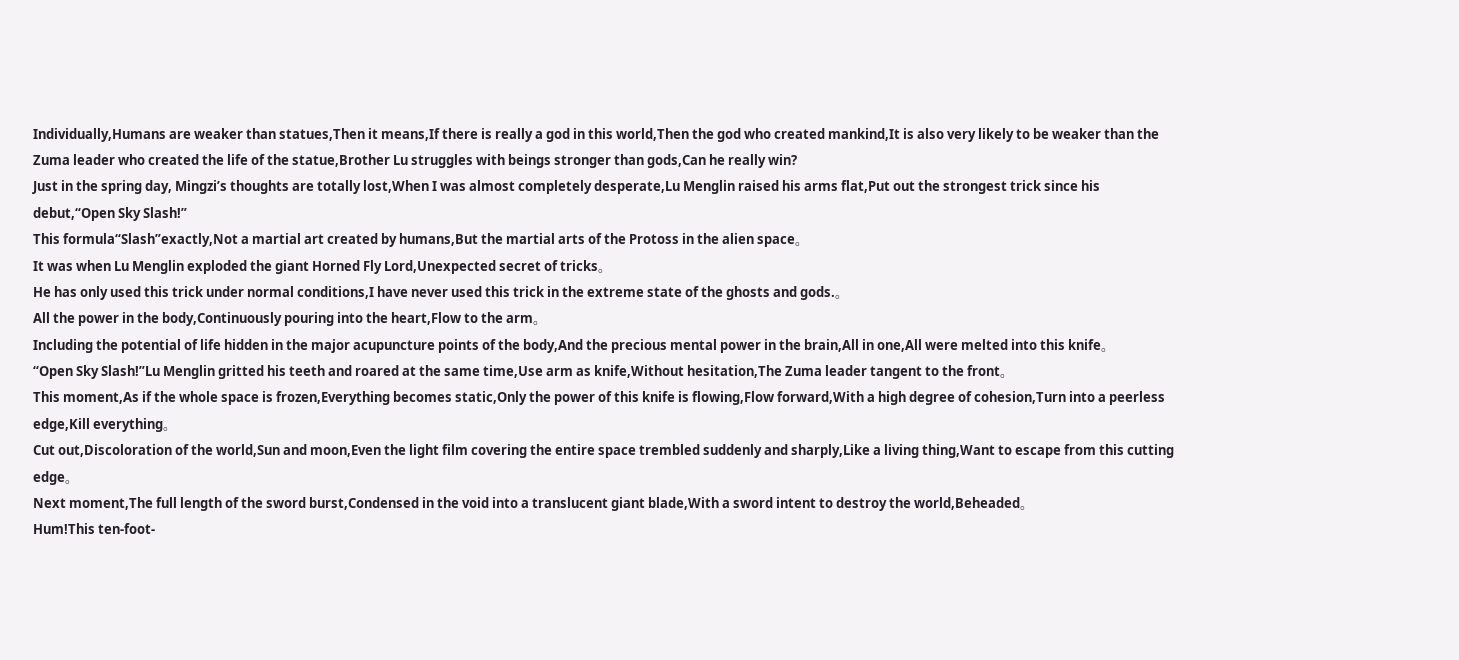Individually,Humans are weaker than statues,Then it means,If there is really a god in this world,Then the god who created mankind,It is also very likely to be weaker than the Zuma leader who created the life of the statue,Brother Lu struggles with beings stronger than gods,Can he really win?
Just in the spring day, Mingzi’s thoughts are totally lost,When I was almost completely desperate,Lu Menglin raised his arms flat,Put out the strongest trick since his debut,“Open Sky Slash!”
This formula“Slash”exactly,Not a martial art created by humans,But the martial arts of the Protoss in the alien space。
It was when Lu Menglin exploded the giant Horned Fly Lord,Unexpected secret of tricks。
He has only used this trick under normal conditions,I have never used this trick in the extreme state of the ghosts and gods.。
All the power in the body,Continuously pouring into the heart,Flow to the arm。
Including the potential of life hidden in the major acupuncture points of the body,And the precious mental power in the brain,All in one,All were melted into this knife。
“Open Sky Slash!”Lu Menglin gritted his teeth and roared at the same time,Use arm as knife,Without hesitation,The Zuma leader tangent to the front。
This moment,As if the whole space is frozen,Everything becomes static,Only the power of this knife is flowing,Flow forward,With a high degree of cohesion,Turn into a peerless edge,Kill everything。
Cut out,Discoloration of the world,Sun and moon,Even the light film covering the entire space trembled suddenly and sharply,Like a living thing,Want to escape from this cutting edge。
Next moment,The full length of the sword burst,Condensed in the void into a translucent giant blade,With a sword intent to destroy the world,Beheaded。
Hum!This ten-foot-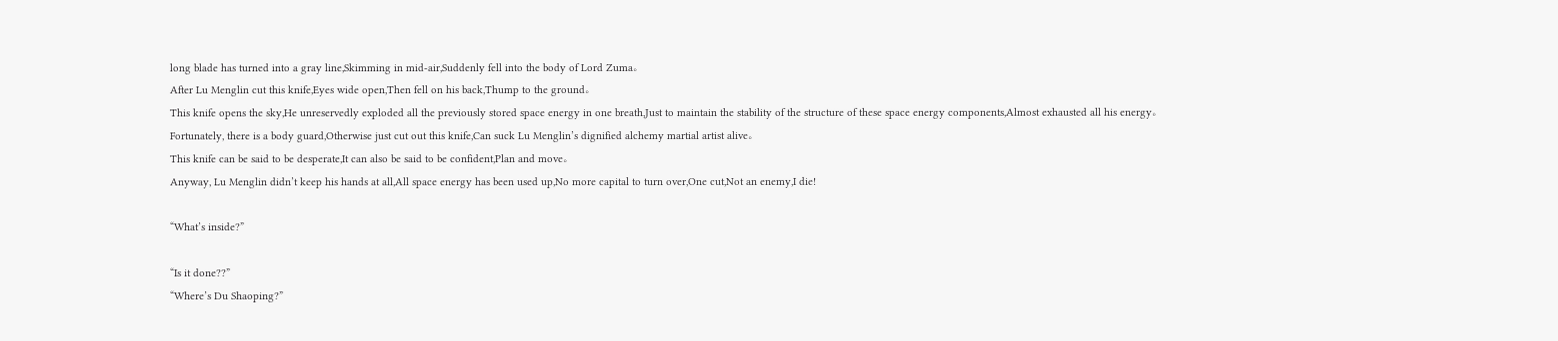long blade has turned into a gray line,Skimming in mid-air,Suddenly fell into the body of Lord Zuma。
After Lu Menglin cut this knife,Eyes wide open,Then fell on his back,Thump to the ground。
This knife opens the sky,He unreservedly exploded all the previously stored space energy in one breath,Just to maintain the stability of the structure of these space energy components,Almost exhausted all his energy。
Fortunately, there is a body guard,Otherwise just cut out this knife,Can suck Lu Menglin’s dignified alchemy martial artist alive。
This knife can be said to be desperate,It can also be said to be confident,Plan and move。
Anyway, Lu Menglin didn’t keep his hands at all,All space energy has been used up,No more capital to turn over,One cut,Not an enemy,I die!

“What’s inside?”

“Is it done??”
“Where’s Du Shaoping?”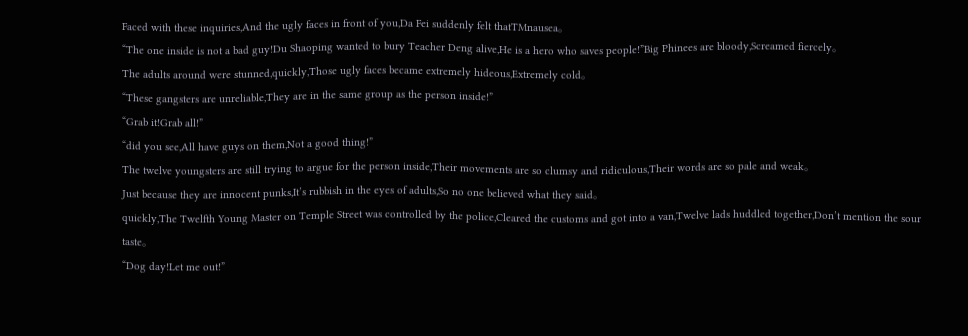Faced with these inquiries,And the ugly faces in front of you,Da Fei suddenly felt thatTMnausea。
“The one inside is not a bad guy!Du Shaoping wanted to bury Teacher Deng alive,He is a hero who saves people!”Big Phinees are bloody,Screamed fiercely。
The adults around were stunned,quickly,Those ugly faces became extremely hideous,Extremely cold。
“These gangsters are unreliable,They are in the same group as the person inside!”
“Grab it!Grab all!”
“did you see,All have guys on them,Not a good thing!”
The twelve youngsters are still trying to argue for the person inside,Their movements are so clumsy and ridiculous,Their words are so pale and weak。
Just because they are innocent punks,It’s rubbish in the eyes of adults,So no one believed what they said。
quickly,The Twelfth Young Master on Temple Street was controlled by the police,Cleared the customs and got into a van,Twelve lads huddled together,Don’t mention the sour taste。
“Dog day!Let me out!”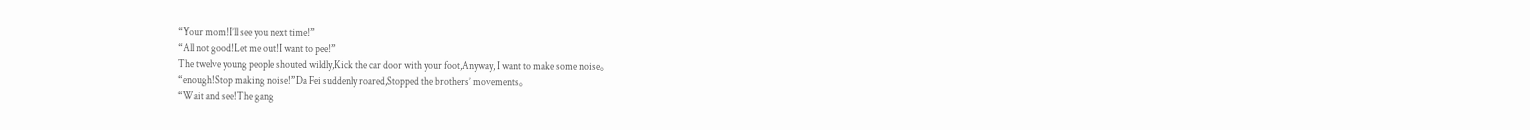“Your mom!I’ll see you next time!”
“All not good!Let me out!I want to pee!”
The twelve young people shouted wildly,Kick the car door with your foot,Anyway, I want to make some noise。
“enough!Stop making noise!”Da Fei suddenly roared,Stopped the brothers’ movements。
“Wait and see!The gang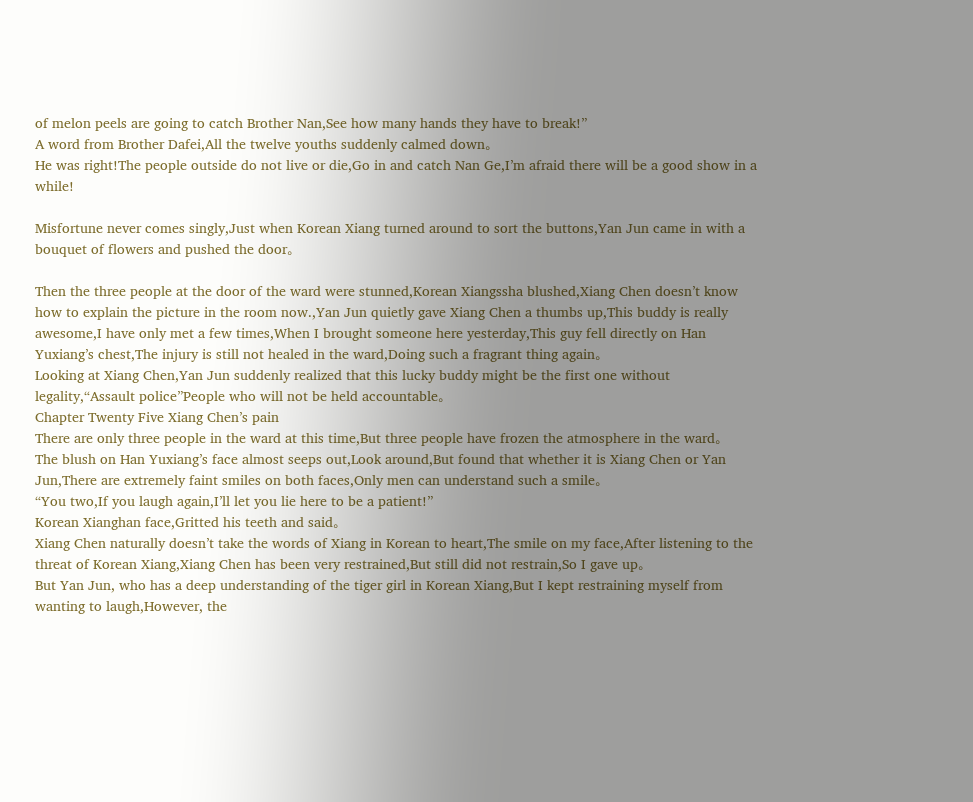of melon peels are going to catch Brother Nan,See how many hands they have to break!”
A word from Brother Dafei,All the twelve youths suddenly calmed down。
He was right!The people outside do not live or die,Go in and catch Nan Ge,I’m afraid there will be a good show in a while!

Misfortune never comes singly,Just when Korean Xiang turned around to sort the buttons,Yan Jun came in with a bouquet of flowers and pushed the door。

Then the three people at the door of the ward were stunned,Korean Xiangssha blushed,Xiang Chen doesn’t know how to explain the picture in the room now.,Yan Jun quietly gave Xiang Chen a thumbs up,This buddy is really awesome,I have only met a few times,When I brought someone here yesterday,This guy fell directly on Han Yuxiang’s chest,The injury is still not healed in the ward,Doing such a fragrant thing again。
Looking at Xiang Chen,Yan Jun suddenly realized that this lucky buddy might be the first one without legality,“Assault police”People who will not be held accountable。
Chapter Twenty Five Xiang Chen’s pain
There are only three people in the ward at this time,But three people have frozen the atmosphere in the ward。
The blush on Han Yuxiang’s face almost seeps out,Look around,But found that whether it is Xiang Chen or Yan Jun,There are extremely faint smiles on both faces,Only men can understand such a smile。
“You two,If you laugh again,I’ll let you lie here to be a patient!”
Korean Xianghan face,Gritted his teeth and said。
Xiang Chen naturally doesn’t take the words of Xiang in Korean to heart,The smile on my face,After listening to the threat of Korean Xiang,Xiang Chen has been very restrained,But still did not restrain,So I gave up。
But Yan Jun, who has a deep understanding of the tiger girl in Korean Xiang,But I kept restraining myself from wanting to laugh,However, the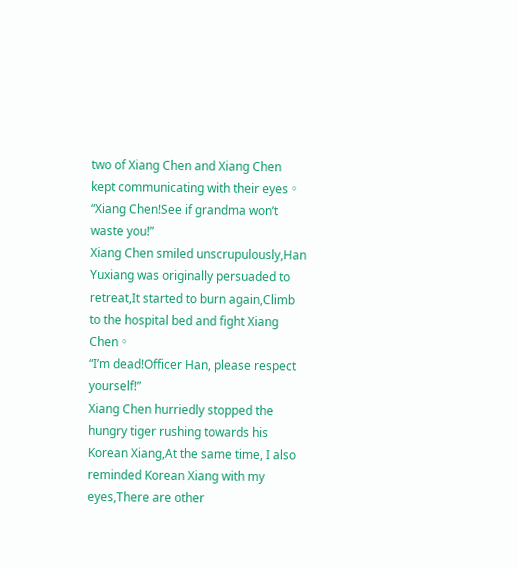two of Xiang Chen and Xiang Chen kept communicating with their eyes。
“Xiang Chen!See if grandma won’t waste you!”
Xiang Chen smiled unscrupulously,Han Yuxiang was originally persuaded to retreat,It started to burn again,Climb to the hospital bed and fight Xiang Chen。
“I’m dead!Officer Han, please respect yourself!”
Xiang Chen hurriedly stopped the hungry tiger rushing towards his Korean Xiang,At the same time, I also reminded Korean Xiang with my eyes,There are other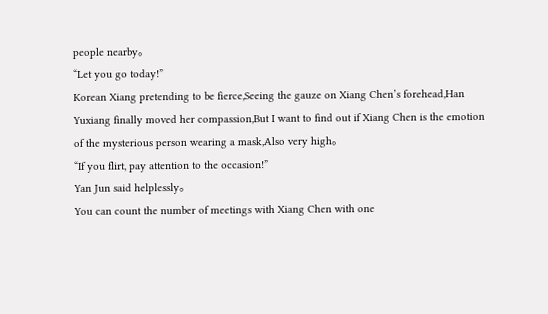people nearby。
“Let you go today!”
Korean Xiang pretending to be fierce,Seeing the gauze on Xiang Chen’s forehead,Han Yuxiang finally moved her compassion,But I want to find out if Xiang Chen is the emotion of the mysterious person wearing a mask,Also very high。
“If you flirt, pay attention to the occasion!”
Yan Jun said helplessly。
You can count the number of meetings with Xiang Chen with one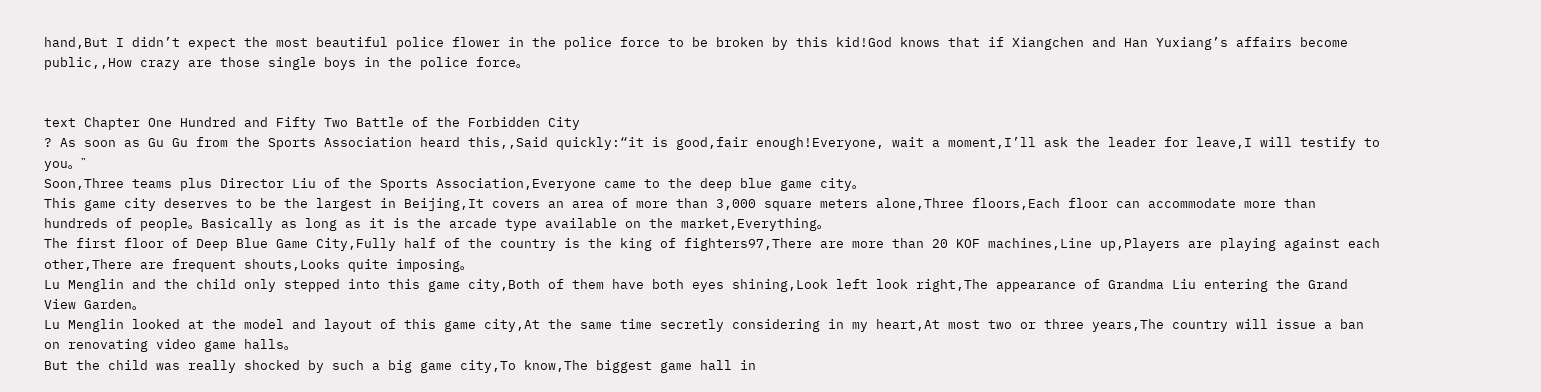hand,But I didn’t expect the most beautiful police flower in the police force to be broken by this kid!God knows that if Xiangchen and Han Yuxiang’s affairs become public,,How crazy are those single boys in the police force。


text Chapter One Hundred and Fifty Two Battle of the Forbidden City
? As soon as Gu Gu from the Sports Association heard this,,Said quickly:“it is good,fair enough!Everyone, wait a moment,I’ll ask the leader for leave,I will testify to you。”
Soon,Three teams plus Director Liu of the Sports Association,Everyone came to the deep blue game city。
This game city deserves to be the largest in Beijing,It covers an area of more than 3,000 square meters alone,Three floors,Each floor can accommodate more than hundreds of people。Basically as long as it is the arcade type available on the market,Everything。
The first floor of Deep Blue Game City,Fully half of the country is the king of fighters97,There are more than 20 KOF machines,Line up,Players are playing against each other,There are frequent shouts,Looks quite imposing。
Lu Menglin and the child only stepped into this game city,Both of them have both eyes shining,Look left look right,The appearance of Grandma Liu entering the Grand View Garden。
Lu Menglin looked at the model and layout of this game city,At the same time secretly considering in my heart,At most two or three years,The country will issue a ban on renovating video game halls。
But the child was really shocked by such a big game city,To know,The biggest game hall in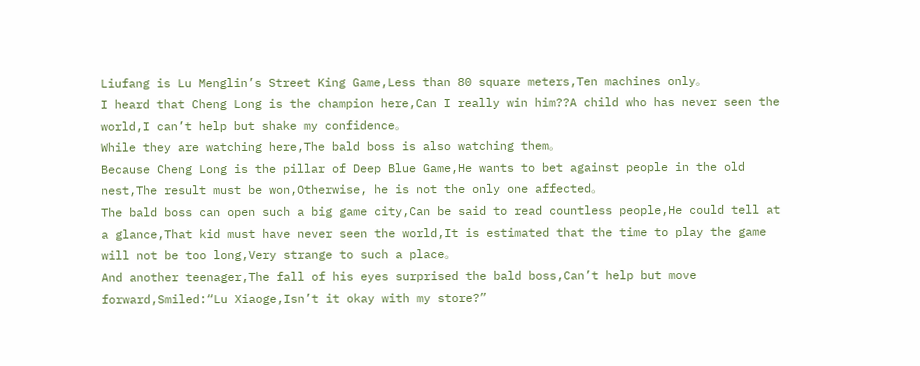Liufang is Lu Menglin’s Street King Game,Less than 80 square meters,Ten machines only。
I heard that Cheng Long is the champion here,Can I really win him??A child who has never seen the world,I can’t help but shake my confidence。
While they are watching here,The bald boss is also watching them。
Because Cheng Long is the pillar of Deep Blue Game,He wants to bet against people in the old nest,The result must be won,Otherwise, he is not the only one affected。
The bald boss can open such a big game city,Can be said to read countless people,He could tell at a glance,That kid must have never seen the world,It is estimated that the time to play the game will not be too long,Very strange to such a place。
And another teenager,The fall of his eyes surprised the bald boss,Can’t help but move forward,Smiled:“Lu Xiaoge,Isn’t it okay with my store?”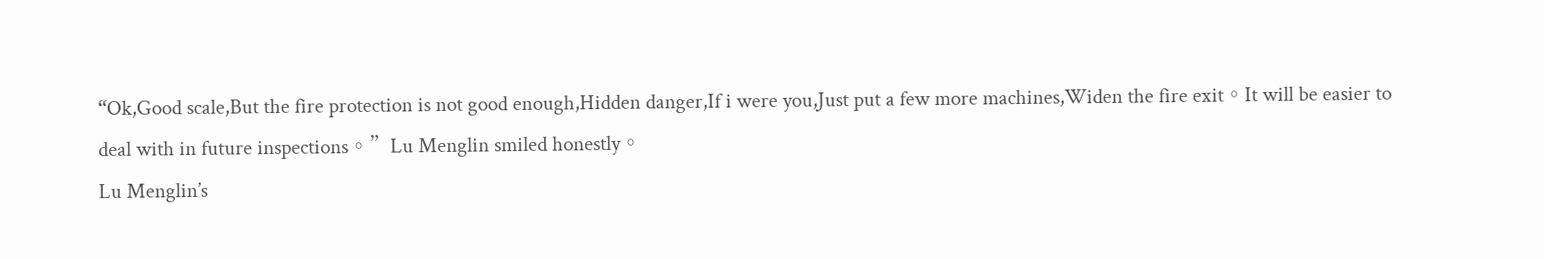“Ok,Good scale,But the fire protection is not good enough,Hidden danger,If i were you,Just put a few more machines,Widen the fire exit。It will be easier to deal with in future inspections。”Lu Menglin smiled honestly。
Lu Menglin’s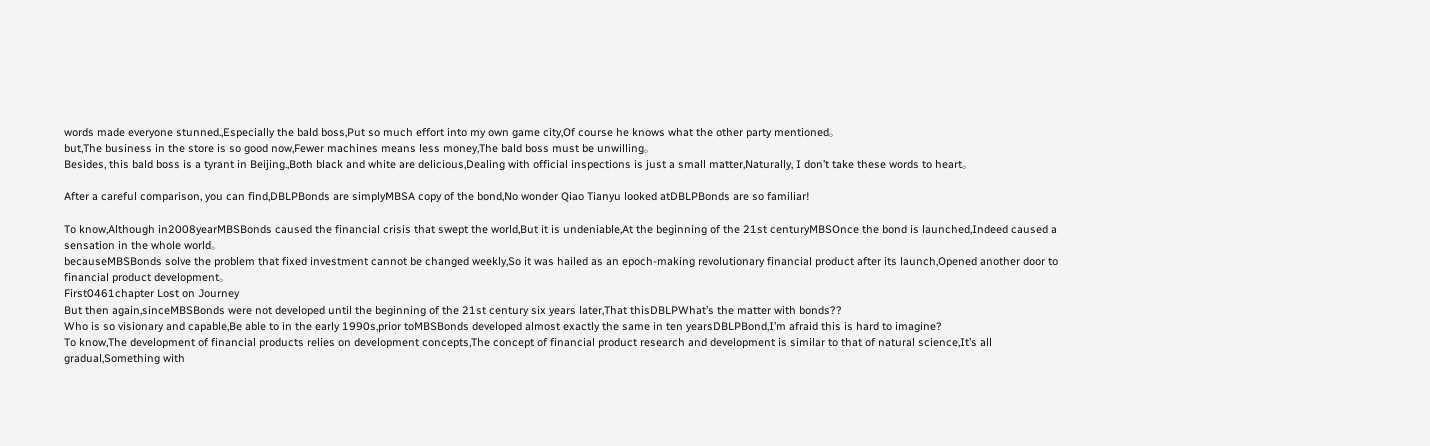words made everyone stunned.,Especially the bald boss,Put so much effort into my own game city,Of course he knows what the other party mentioned。
but,The business in the store is so good now,Fewer machines means less money,The bald boss must be unwilling。
Besides, this bald boss is a tyrant in Beijing.,Both black and white are delicious,Dealing with official inspections is just a small matter,Naturally, I don’t take these words to heart。

After a careful comparison, you can find,DBLPBonds are simplyMBSA copy of the bond,No wonder Qiao Tianyu looked atDBLPBonds are so familiar!

To know,Although in2008yearMBSBonds caused the financial crisis that swept the world,But it is undeniable,At the beginning of the 21st centuryMBSOnce the bond is launched,Indeed caused a sensation in the whole world。
becauseMBSBonds solve the problem that fixed investment cannot be changed weekly,So it was hailed as an epoch-making revolutionary financial product after its launch,Opened another door to financial product development。
First0461chapter Lost on Journey
But then again,sinceMBSBonds were not developed until the beginning of the 21st century six years later,That thisDBLPWhat’s the matter with bonds??
Who is so visionary and capable,Be able to in the early 1990s,prior toMBSBonds developed almost exactly the same in ten yearsDBLPBond,I’m afraid this is hard to imagine?
To know,The development of financial products relies on development concepts,The concept of financial product research and development is similar to that of natural science,It’s all gradual,Something with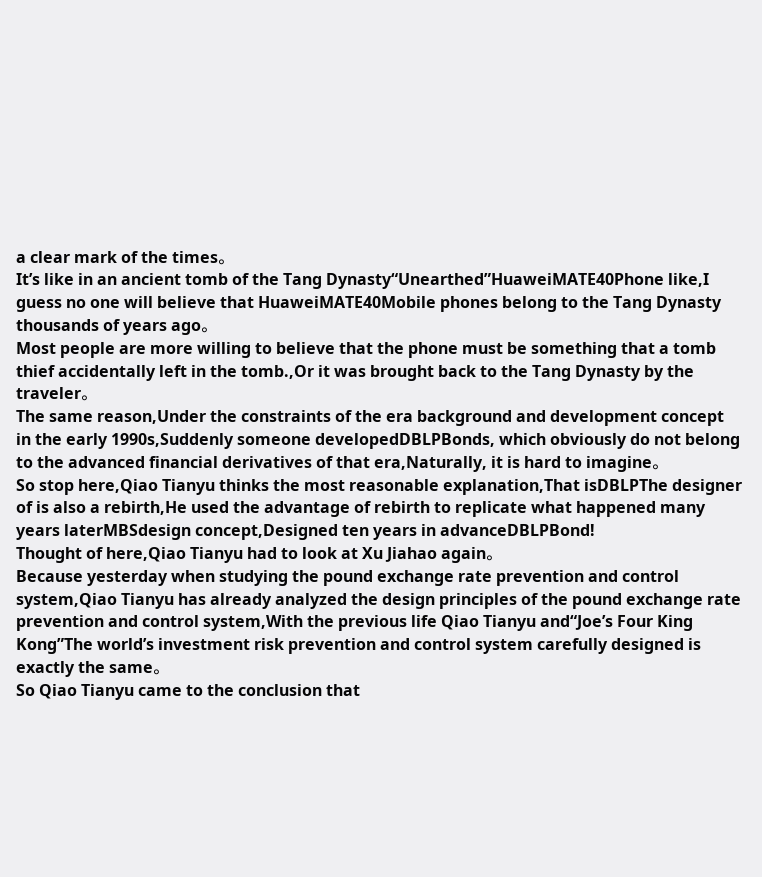a clear mark of the times。
It’s like in an ancient tomb of the Tang Dynasty“Unearthed”HuaweiMATE40Phone like,I guess no one will believe that HuaweiMATE40Mobile phones belong to the Tang Dynasty thousands of years ago。
Most people are more willing to believe that the phone must be something that a tomb thief accidentally left in the tomb.,Or it was brought back to the Tang Dynasty by the traveler。
The same reason,Under the constraints of the era background and development concept in the early 1990s,Suddenly someone developedDBLPBonds, which obviously do not belong to the advanced financial derivatives of that era,Naturally, it is hard to imagine。
So stop here,Qiao Tianyu thinks the most reasonable explanation,That isDBLPThe designer of is also a rebirth,He used the advantage of rebirth to replicate what happened many years laterMBSdesign concept,Designed ten years in advanceDBLPBond!
Thought of here,Qiao Tianyu had to look at Xu Jiahao again。
Because yesterday when studying the pound exchange rate prevention and control system,Qiao Tianyu has already analyzed the design principles of the pound exchange rate prevention and control system,With the previous life Qiao Tianyu and“Joe’s Four King Kong”The world’s investment risk prevention and control system carefully designed is exactly the same。
So Qiao Tianyu came to the conclusion that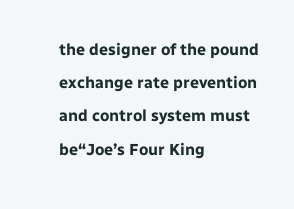the designer of the pound exchange rate prevention and control system must be“Joe’s Four King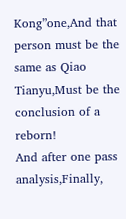Kong”one,And that person must be the same as Qiao Tianyu,Must be the conclusion of a reborn!
And after one pass analysis,Finally,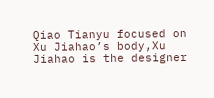Qiao Tianyu focused on Xu Jiahao’s body,Xu Jiahao is the designer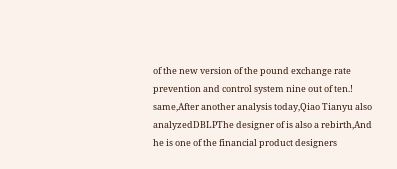of the new version of the pound exchange rate prevention and control system nine out of ten.!
same,After another analysis today,Qiao Tianyu also analyzedDBLPThe designer of is also a rebirth,And he is one of the financial product designers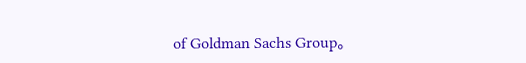of Goldman Sachs Group。